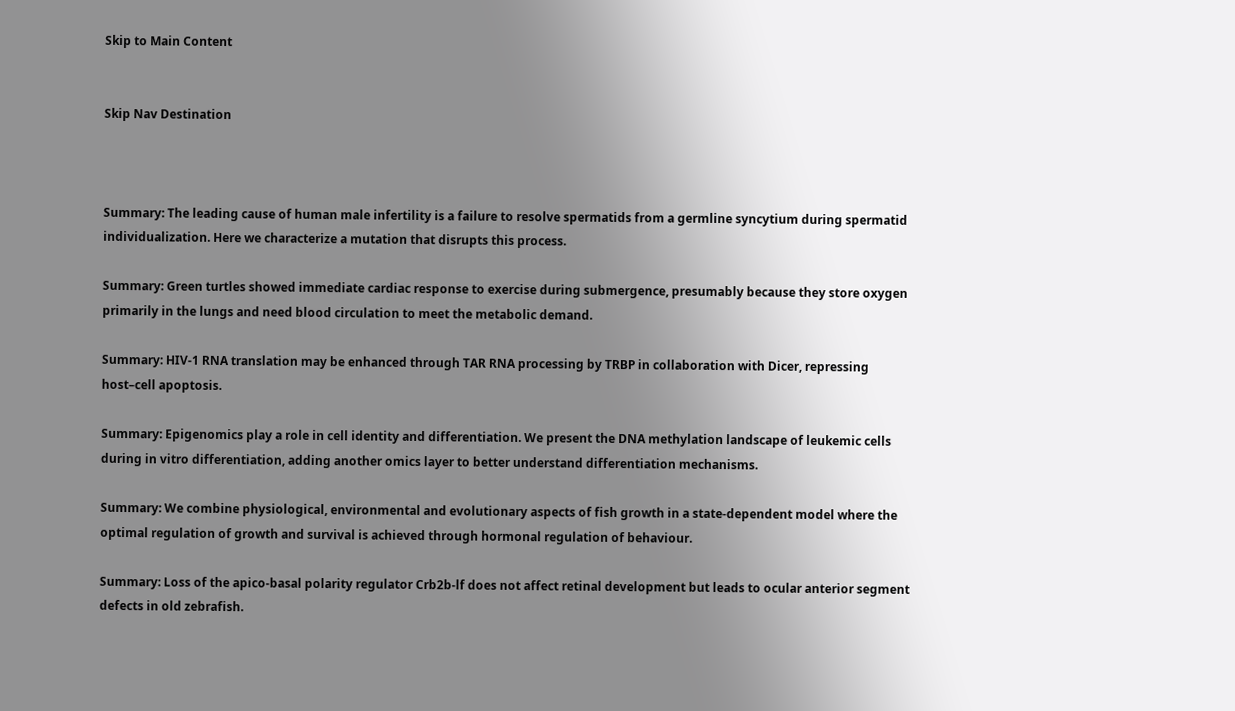Skip to Main Content


Skip Nav Destination



Summary: The leading cause of human male infertility is a failure to resolve spermatids from a germline syncytium during spermatid individualization. Here we characterize a mutation that disrupts this process.

Summary: Green turtles showed immediate cardiac response to exercise during submergence, presumably because they store oxygen primarily in the lungs and need blood circulation to meet the metabolic demand.

Summary: HIV-1 RNA translation may be enhanced through TAR RNA processing by TRBP in collaboration with Dicer, repressing host–cell apoptosis.

Summary: Epigenomics play a role in cell identity and differentiation. We present the DNA methylation landscape of leukemic cells during in vitro differentiation, adding another omics layer to better understand differentiation mechanisms.

Summary: We combine physiological, environmental and evolutionary aspects of fish growth in a state-dependent model where the optimal regulation of growth and survival is achieved through hormonal regulation of behaviour.

Summary: Loss of the apico-basal polarity regulator Crb2b-lf does not affect retinal development but leads to ocular anterior segment defects in old zebrafish.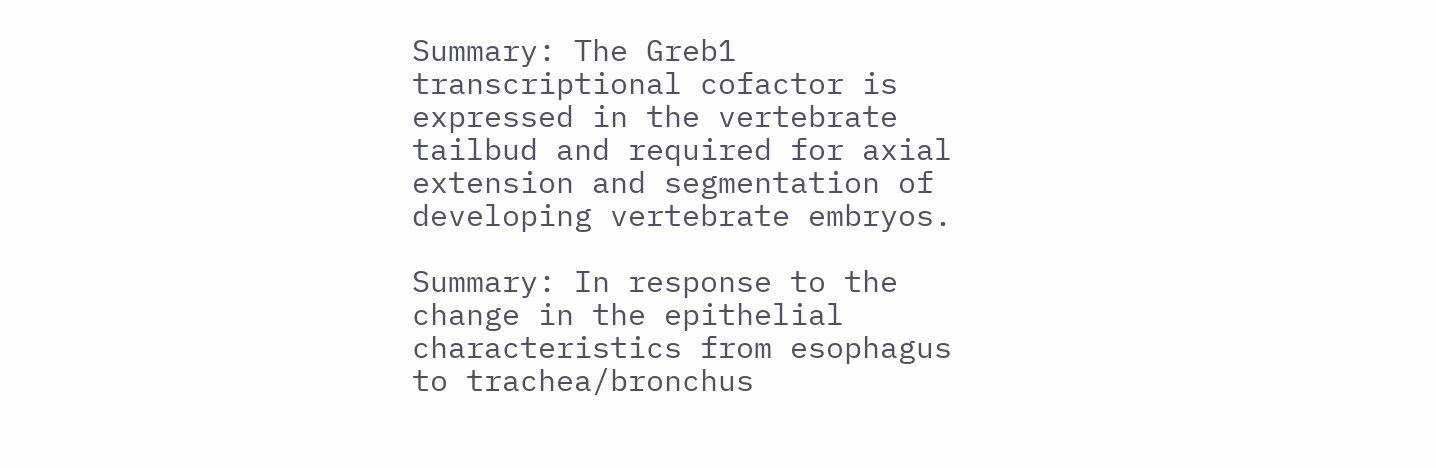Summary: The Greb1 transcriptional cofactor is expressed in the vertebrate tailbud and required for axial extension and segmentation of developing vertebrate embryos.

Summary: In response to the change in the epithelial characteristics from esophagus to trachea/bronchus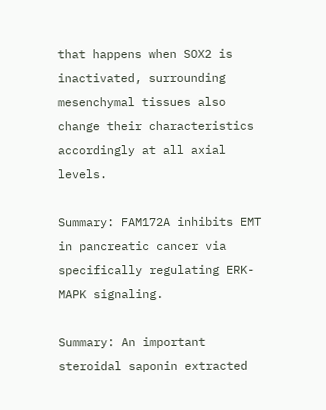that happens when SOX2 is inactivated, surrounding mesenchymal tissues also change their characteristics accordingly at all axial levels.

Summary: FAM172A inhibits EMT in pancreatic cancer via specifically regulating ERK-MAPK signaling.

Summary: An important steroidal saponin extracted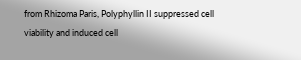from Rhizoma Paris, Polyphyllin II suppressed cell viability and induced cell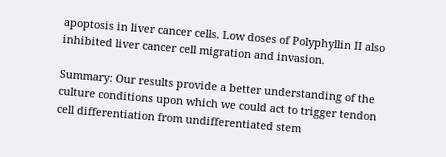apoptosis in liver cancer cells. Low doses of Polyphyllin II also inhibited liver cancer cell migration and invasion.

Summary: Our results provide a better understanding of the culture conditions upon which we could act to trigger tendon cell differentiation from undifferentiated stem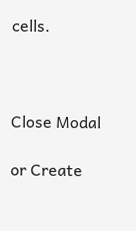cells.



Close Modal

or Create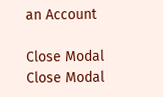an Account

Close Modal
Close Modal